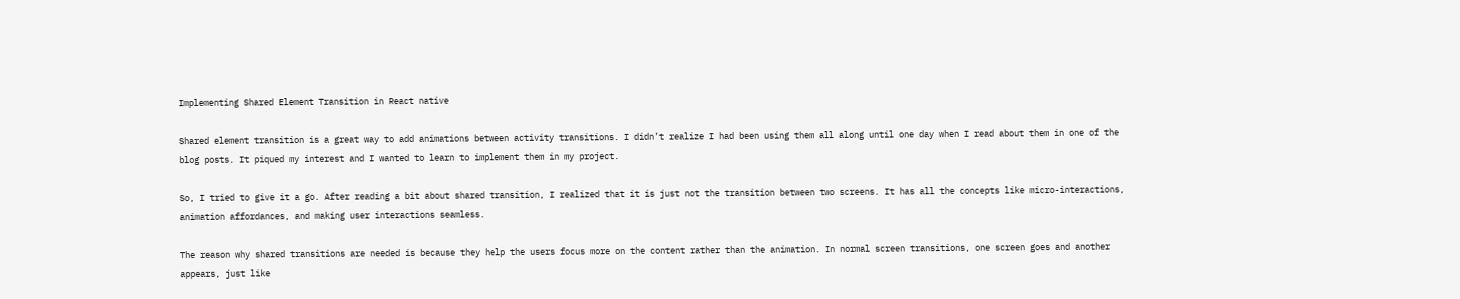Implementing Shared Element Transition in React native

Shared element transition is a great way to add animations between activity transitions. I didn’t realize I had been using them all along until one day when I read about them in one of the blog posts. It piqued my interest and I wanted to learn to implement them in my project.

So, I tried to give it a go. After reading a bit about shared transition, I realized that it is just not the transition between two screens. It has all the concepts like micro-interactions, animation affordances, and making user interactions seamless.

The reason why shared transitions are needed is because they help the users focus more on the content rather than the animation. In normal screen transitions, one screen goes and another appears, just like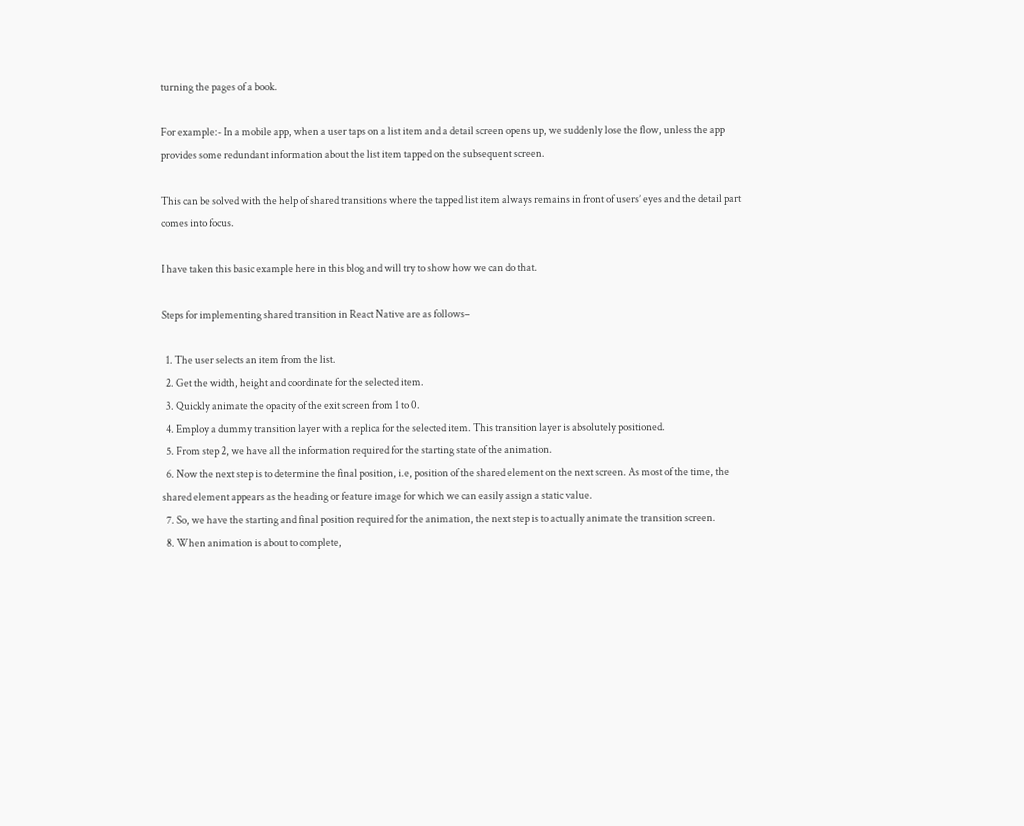turning the pages of a book.

For example:- In a mobile app, when a user taps on a list item and a detail screen opens up, we suddenly lose the flow, unless the app provides some redundant information about the list item tapped on the subsequent screen.

This can be solved with the help of shared transitions where the tapped list item always remains in front of users’ eyes and the detail part comes into focus.

I have taken this basic example here in this blog and will try to show how we can do that.

Steps for implementing shared transition in React Native are as follows–

  1. The user selects an item from the list.
  2. Get the width, height and coordinate for the selected item.
  3. Quickly animate the opacity of the exit screen from 1 to 0.
  4. Employ a dummy transition layer with a replica for the selected item. This transition layer is absolutely positioned.
  5. From step 2, we have all the information required for the starting state of the animation.
  6. Now the next step is to determine the final position, i.e, position of the shared element on the next screen. As most of the time, the shared element appears as the heading or feature image for which we can easily assign a static value.
  7. So, we have the starting and final position required for the animation, the next step is to actually animate the transition screen.
  8. When animation is about to complete,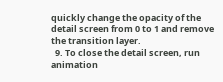quickly change the opacity of the detail screen from 0 to 1 and remove the transition layer.
  9. To close the detail screen, run animation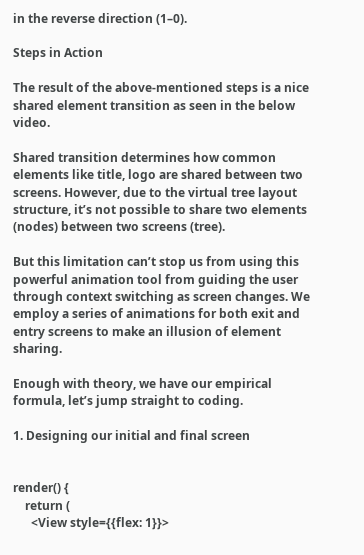in the reverse direction (1–0).

Steps in Action

The result of the above-mentioned steps is a nice shared element transition as seen in the below video.

Shared transition determines how common elements like title, logo are shared between two screens. However, due to the virtual tree layout structure, it’s not possible to share two elements (nodes) between two screens (tree).

But this limitation can’t stop us from using this powerful animation tool from guiding the user through context switching as screen changes. We employ a series of animations for both exit and entry screens to make an illusion of element sharing.

Enough with theory, we have our empirical formula, let’s jump straight to coding.

1. Designing our initial and final screen


render() {
    return (
      <View style={{flex: 1}}>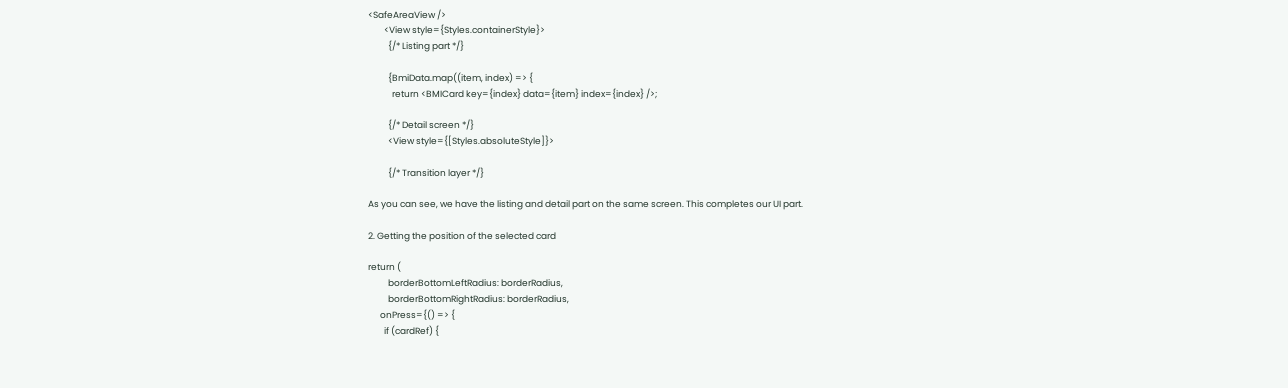<SafeAreaView />
        <View style={Styles.containerStyle}>
          {/* Listing part */}

          {BmiData.map((item, index) => {
            return <BMICard key={index} data={item} index={index} />;

          {/* Detail screen */}
          <View style={[Styles.absoluteStyle]}>

          {/* Transition layer */}

As you can see, we have the listing and detail part on the same screen. This completes our UI part.

2. Getting the position of the selected card

return (
          borderBottomLeftRadius: borderRadius,
          borderBottomRightRadius: borderRadius,
      onPress={() => {
        if (cardRef) {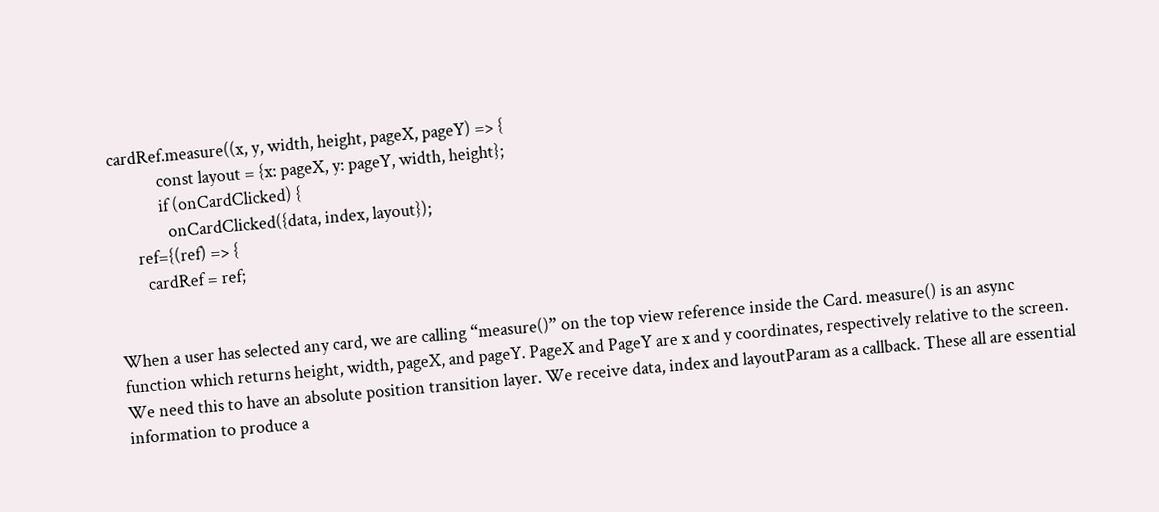cardRef.measure((x, y, width, height, pageX, pageY) => {
            const layout = {x: pageX, y: pageY, width, height};
            if (onCardClicked) {
              onCardClicked({data, index, layout});
      ref={(ref) => {
        cardRef = ref;


When a user has selected any card, we are calling “measure()” on the top view reference inside the Card. measure() is an async function which returns height, width, pageX, and pageY. PageX and PageY are x and y coordinates, respectively relative to the screen. We need this to have an absolute position transition layer. We receive data, index and layoutParam as a callback. These all are essential information to produce a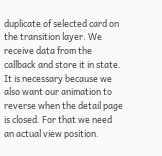duplicate of selected card on the transition layer. We receive data from the callback and store it in state. It is necessary because we also want our animation to reverse when the detail page is closed. For that we need an actual view position.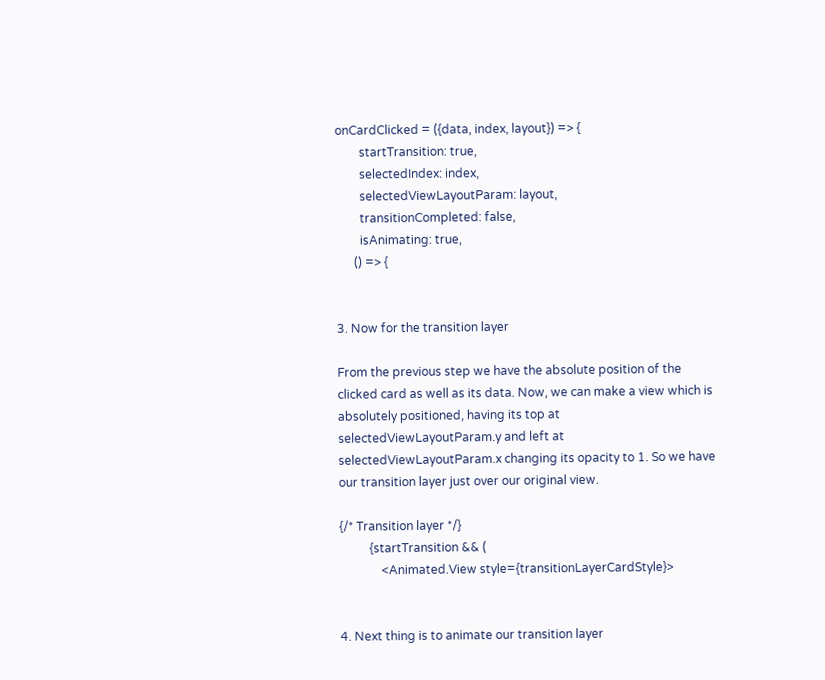onCardClicked = ({data, index, layout}) => {
        startTransition: true,
        selectedIndex: index,
        selectedViewLayoutParam: layout,
        transitionCompleted: false,
        isAnimating: true,
      () => {


3. Now for the transition layer

From the previous step we have the absolute position of the clicked card as well as its data. Now, we can make a view which is absolutely positioned, having its top at selectedViewLayoutParam.y and left at selectedViewLayoutParam.x changing its opacity to 1. So we have our transition layer just over our original view.

{/* Transition layer */}
          {startTransition && (
              <Animated.View style={transitionLayerCardStyle}>


4. Next thing is to animate our transition layer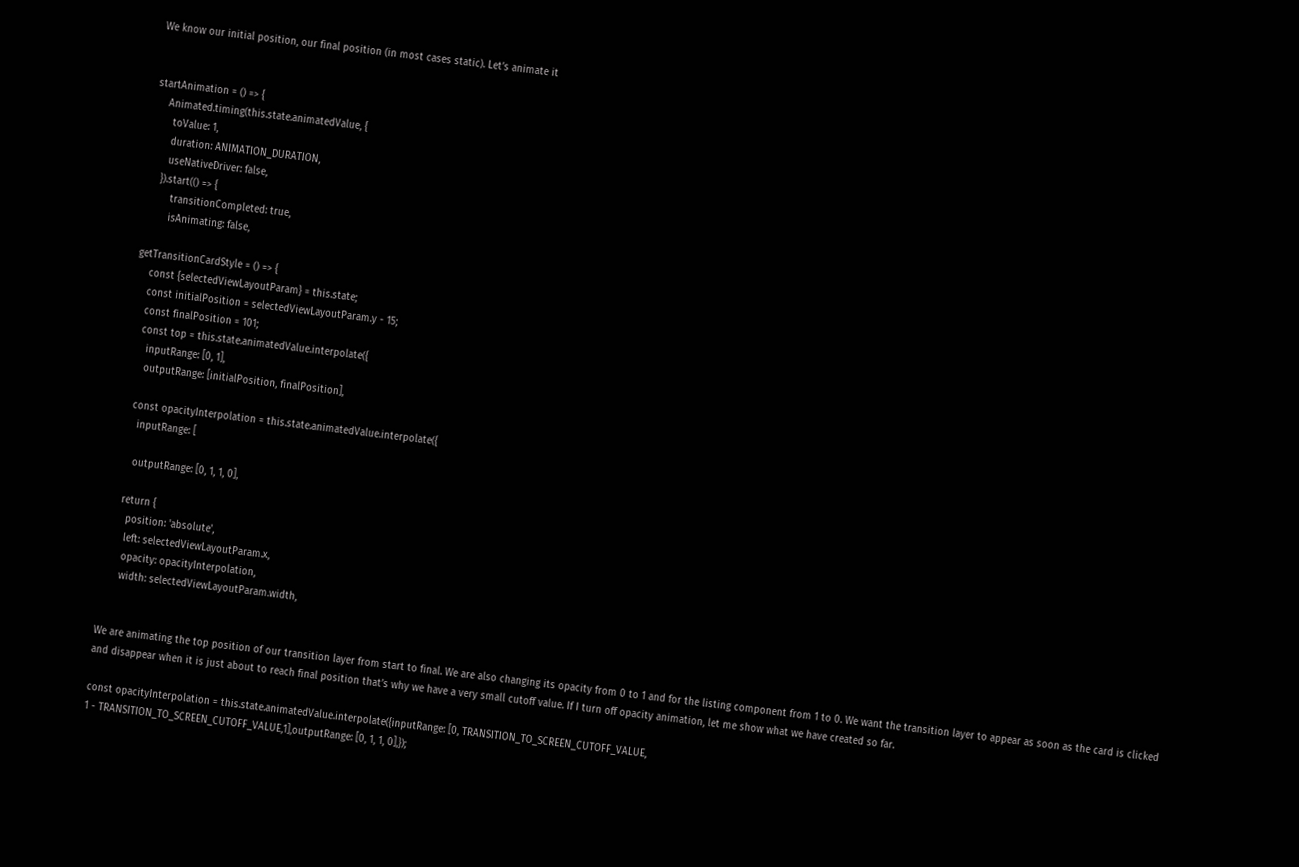We know our initial position, our final position (in most cases static). Let’s animate it


startAnimation = () => {
    Animated.timing(this.state.animatedValue, {
      toValue: 1,
      duration: ANIMATION_DURATION,
      useNativeDriver: false,
    }).start(() => {
        transitionCompleted: true,
        isAnimating: false,

getTransitionCardStyle = () => {
    const {selectedViewLayoutParam} = this.state;
    const initialPosition = selectedViewLayoutParam.y - 15;
    const finalPosition = 101;
    const top = this.state.animatedValue.interpolate({
      inputRange: [0, 1],
      outputRange: [initialPosition, finalPosition],

    const opacityInterpolation = this.state.animatedValue.interpolate({
      inputRange: [

      outputRange: [0, 1, 1, 0],

    return {
      position: 'absolute',
      left: selectedViewLayoutParam.x,
      opacity: opacityInterpolation,
      width: selectedViewLayoutParam.width,


We are animating the top position of our transition layer from start to final. We are also changing its opacity from 0 to 1 and for the listing component from 1 to 0. We want the transition layer to appear as soon as the card is clicked and disappear when it is just about to reach final position that’s why we have a very small cutoff value. If I turn off opacity animation, let me show what we have created so far.

const opacityInterpolation = this.state.animatedValue.interpolate({inputRange: [0, TRANSITION_TO_SCREEN_CUTOFF_VALUE,
1 - TRANSITION_TO_SCREEN_CUTOFF_VALUE,1],outputRange: [0, 1, 1, 0],});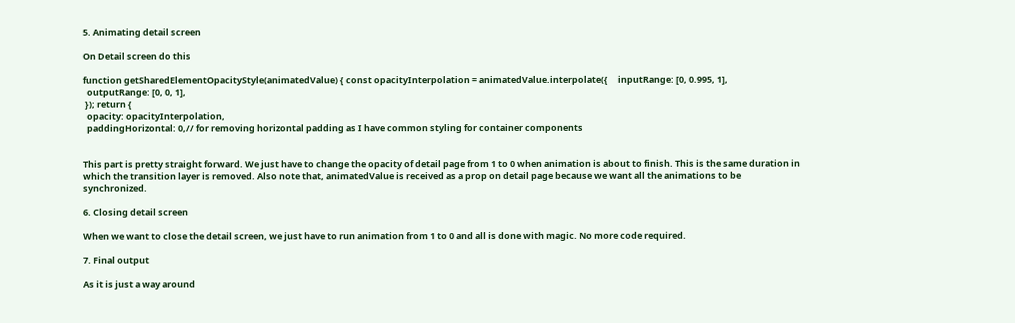5. Animating detail screen

On Detail screen do this

function getSharedElementOpacityStyle(animatedValue) { const opacityInterpolation = animatedValue.interpolate({     inputRange: [0, 0.995, 1],
  outputRange: [0, 0, 1],
 }); return {
  opacity: opacityInterpolation,
  paddingHorizontal: 0,// for removing horizontal padding as I have common styling for container components


This part is pretty straight forward. We just have to change the opacity of detail page from 1 to 0 when animation is about to finish. This is the same duration in which the transition layer is removed. Also note that, animatedValue is received as a prop on detail page because we want all the animations to be synchronized.

6. Closing detail screen

When we want to close the detail screen, we just have to run animation from 1 to 0 and all is done with magic. No more code required.

7. Final output

As it is just a way around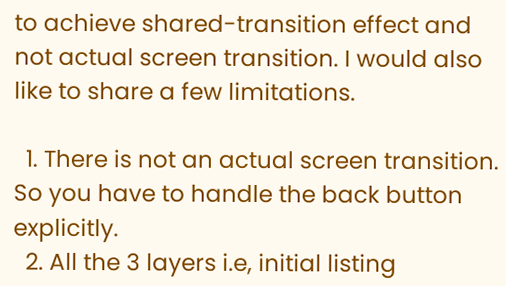to achieve shared-transition effect and not actual screen transition. I would also like to share a few limitations.

  1. There is not an actual screen transition. So you have to handle the back button explicitly.
  2. All the 3 layers i.e, initial listing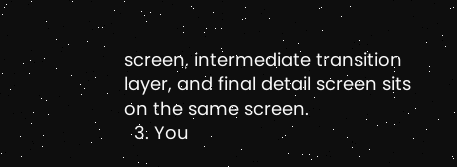screen, intermediate transition layer, and final detail screen sits on the same screen.
  3. You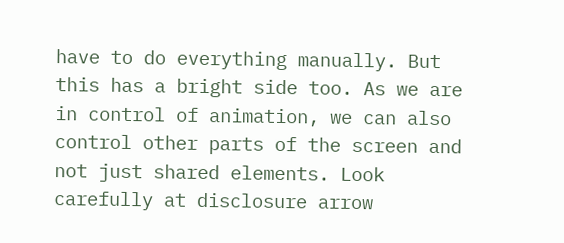have to do everything manually. But this has a bright side too. As we are in control of animation, we can also control other parts of the screen and not just shared elements. Look carefully at disclosure arrow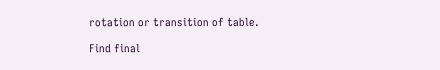rotation or transition of table.

Find final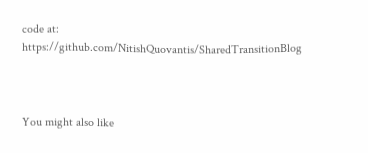code at: https://github.com/NitishQuovantis/SharedTransitionBlog



You might also like